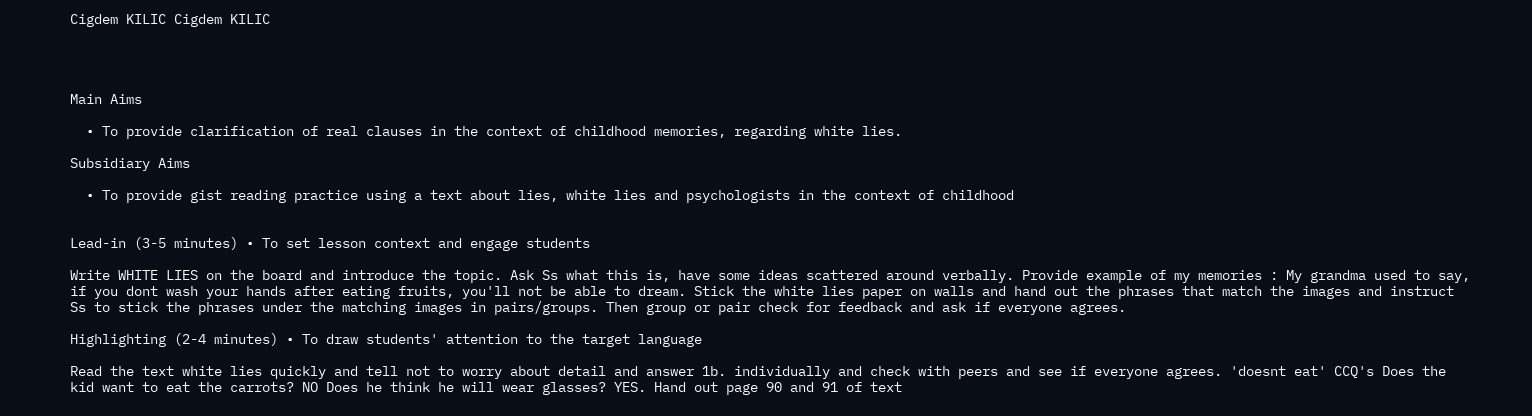Cigdem KILIC Cigdem KILIC




Main Aims

  • To provide clarification of real clauses in the context of childhood memories, regarding white lies.

Subsidiary Aims

  • To provide gist reading practice using a text about lies, white lies and psychologists in the context of childhood


Lead-in (3-5 minutes) • To set lesson context and engage students

Write WHITE LIES on the board and introduce the topic. Ask Ss what this is, have some ideas scattered around verbally. Provide example of my memories : My grandma used to say, if you dont wash your hands after eating fruits, you'll not be able to dream. Stick the white lies paper on walls and hand out the phrases that match the images and instruct Ss to stick the phrases under the matching images in pairs/groups. Then group or pair check for feedback and ask if everyone agrees.

Highlighting (2-4 minutes) • To draw students' attention to the target language

Read the text white lies quickly and tell not to worry about detail and answer 1b. individually and check with peers and see if everyone agrees. 'doesnt eat' CCQ's Does the kid want to eat the carrots? NO Does he think he will wear glasses? YES. Hand out page 90 and 91 of text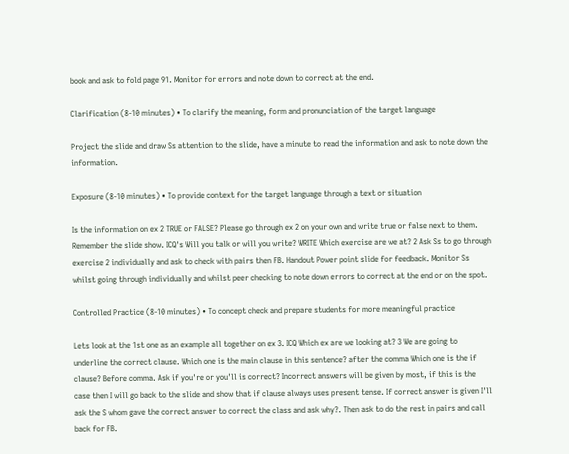book and ask to fold page 91. Monitor for errors and note down to correct at the end.

Clarification (8-10 minutes) • To clarify the meaning, form and pronunciation of the target language

Project the slide and draw Ss attention to the slide, have a minute to read the information and ask to note down the information.

Exposure (8-10 minutes) • To provide context for the target language through a text or situation

Is the information on ex 2 TRUE or FALSE? Please go through ex 2 on your own and write true or false next to them. Remember the slide show. ICQ's Will you talk or will you write? WRITE Which exercise are we at? 2 Ask Ss to go through exercise 2 individually and ask to check with pairs then FB. Handout Power point slide for feedback. Monitor Ss whilst going through individually and whilst peer checking to note down errors to correct at the end or on the spot.

Controlled Practice (8-10 minutes) • To concept check and prepare students for more meaningful practice

Lets look at the 1st one as an example all together on ex 3. ICQ Which ex are we looking at? 3 We are going to underline the correct clause. Which one is the main clause in this sentence? after the comma Which one is the if clause? Before comma. Ask if you're or you'll is correct? Incorrect answers will be given by most, if this is the case then I will go back to the slide and show that if clause always uses present tense. If correct answer is given I'll ask the S whom gave the correct answer to correct the class and ask why?. Then ask to do the rest in pairs and call back for FB.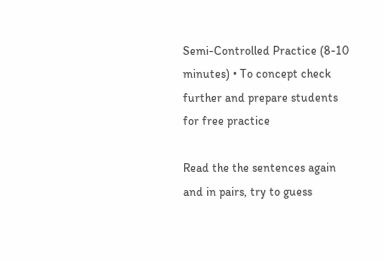Semi-Controlled Practice (8-10 minutes) • To concept check further and prepare students for free practice

Read the the sentences again and in pairs, try to guess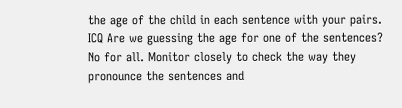the age of the child in each sentence with your pairs. ICQ Are we guessing the age for one of the sentences? No for all. Monitor closely to check the way they pronounce the sentences and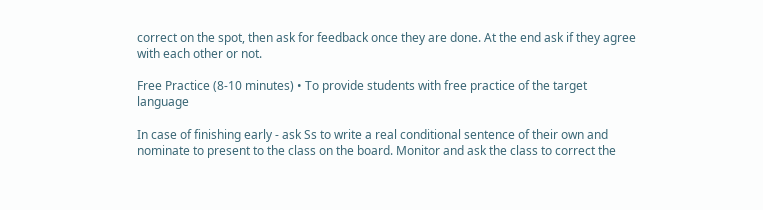correct on the spot, then ask for feedback once they are done. At the end ask if they agree with each other or not.

Free Practice (8-10 minutes) • To provide students with free practice of the target language

In case of finishing early - ask Ss to write a real conditional sentence of their own and nominate to present to the class on the board. Monitor and ask the class to correct the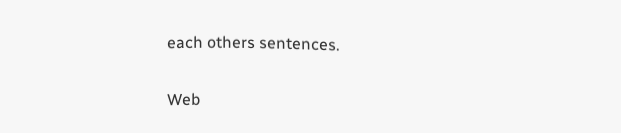each others sentences.

Web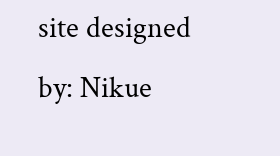site designed by: Nikue